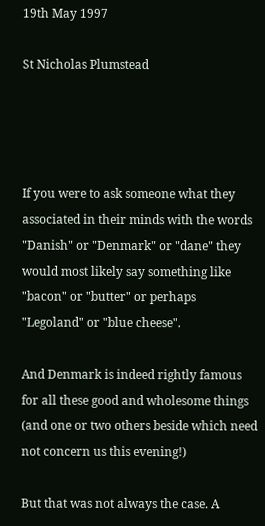19th May 1997

St Nicholas Plumstead




If you were to ask someone what they associated in their minds with the words "Danish" or "Denmark" or "dane" they would most likely say something like "bacon" or "butter" or perhaps "Legoland" or "blue cheese".

And Denmark is indeed rightly famous for all these good and wholesome things (and one or two others beside which need not concern us this evening!)

But that was not always the case. A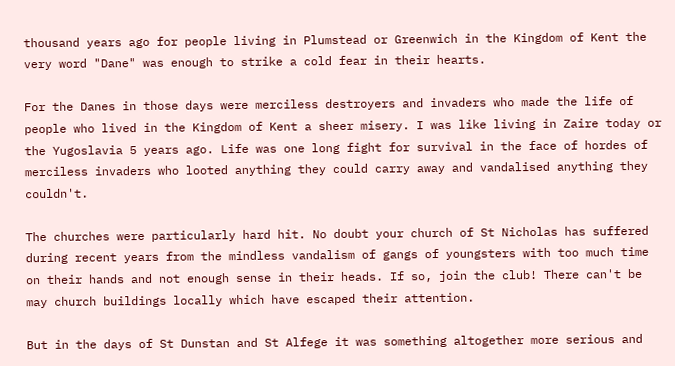thousand years ago for people living in Plumstead or Greenwich in the Kingdom of Kent the very word "Dane" was enough to strike a cold fear in their hearts.

For the Danes in those days were merciless destroyers and invaders who made the life of people who lived in the Kingdom of Kent a sheer misery. I was like living in Zaire today or the Yugoslavia 5 years ago. Life was one long fight for survival in the face of hordes of merciless invaders who looted anything they could carry away and vandalised anything they couldn't.

The churches were particularly hard hit. No doubt your church of St Nicholas has suffered during recent years from the mindless vandalism of gangs of youngsters with too much time on their hands and not enough sense in their heads. If so, join the club! There can't be may church buildings locally which have escaped their attention.

But in the days of St Dunstan and St Alfege it was something altogether more serious and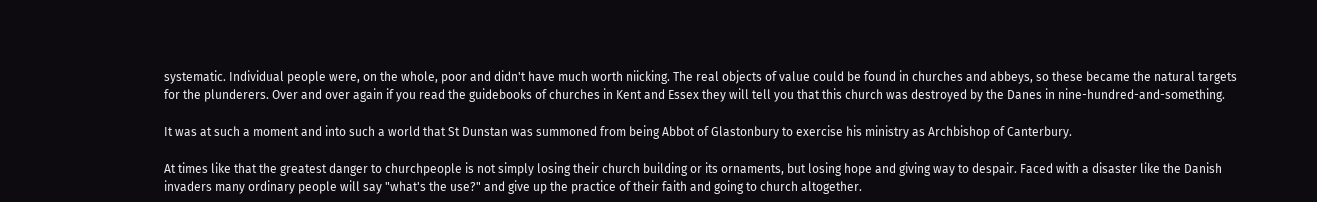systematic. Individual people were, on the whole, poor and didn't have much worth niicking. The real objects of value could be found in churches and abbeys, so these became the natural targets for the plunderers. Over and over again if you read the guidebooks of churches in Kent and Essex they will tell you that this church was destroyed by the Danes in nine-hundred-and-something.

It was at such a moment and into such a world that St Dunstan was summoned from being Abbot of Glastonbury to exercise his ministry as Archbishop of Canterbury.

At times like that the greatest danger to churchpeople is not simply losing their church building or its ornaments, but losing hope and giving way to despair. Faced with a disaster like the Danish invaders many ordinary people will say "what's the use?" and give up the practice of their faith and going to church altogether.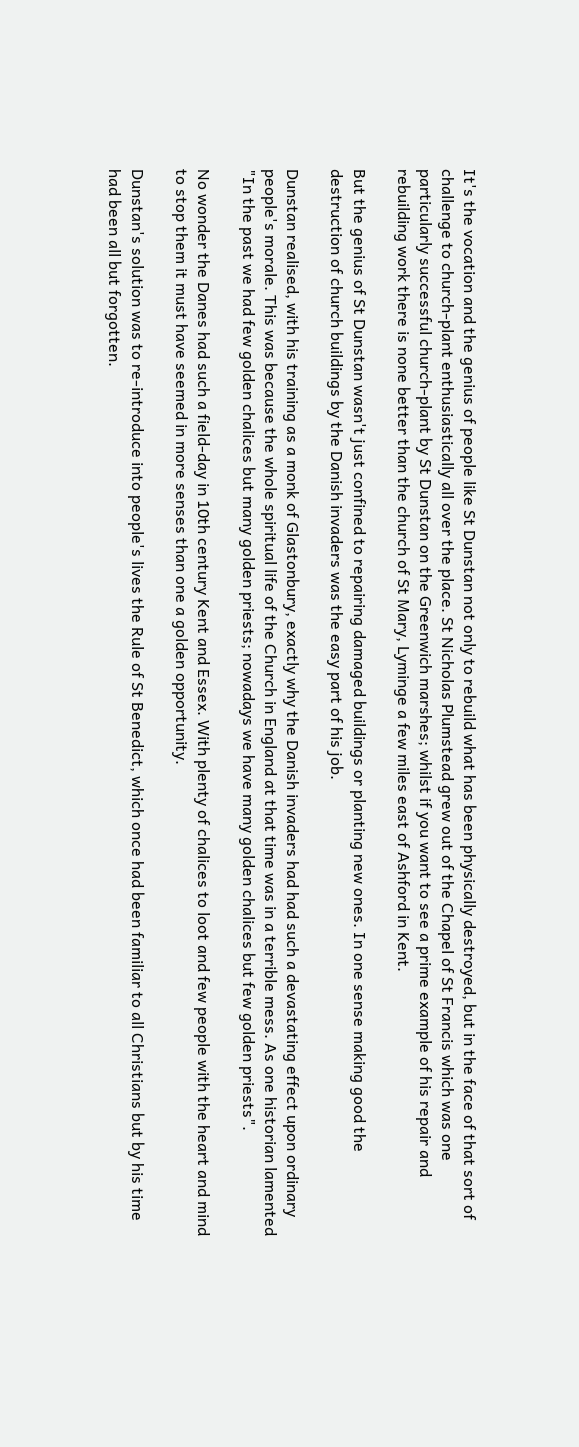It's the vocation and the genius of people like St Dunstan not only to rebuild what has been physically destroyed, but in the face of that sort of challenge to church-plant enthusiastically all over the place. St Nicholas Plumstead grew out of the Chapel of St Francis which was one particularly successful church-plant by St Dunstan on the Greenwich marshes; whilst if you want to see a prime example of his repair and rebuilding work there is none better than the church of St Mary, Lyminge a few miles east of Ashford in Kent.

But the genius of St Dunstan wasn't just confined to repairing damaged buildings or planting new ones. In one sense making good the destruction of church buildings by the Danish invaders was the easy part of his job.

Dunstan realised, with his training as a monk of Glastonbury, exactly why the Danish invaders had had such a devastating effect upon ordinary people's morale. This was because the whole spiritual life of the Church in England at that time was in a terrible mess. As one historian lamented "In the past we had few golden chalices but many golden priests; nowadays we have many golden chalices but few golden priests".

No wonder the Danes had such a field-day in 10th century Kent and Essex. With plenty of chalices to loot and few people with the heart and mind to stop them it must have seemed in more senses than one a golden opportunity.

Dunstan's solution was to re-introduce into people's lives the Rule of St Benedict, which once had been familiar to all Christians but by his time had been all but forgotten.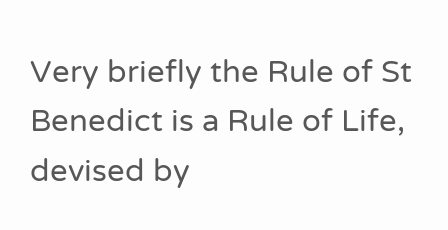Very briefly the Rule of St Benedict is a Rule of Life, devised by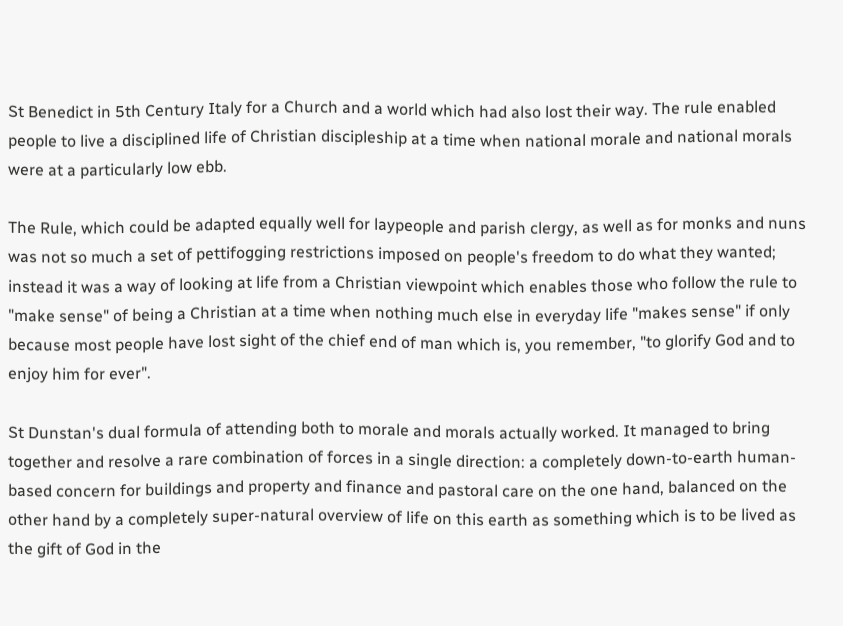St Benedict in 5th Century Italy for a Church and a world which had also lost their way. The rule enabled people to live a disciplined life of Christian discipleship at a time when national morale and national morals were at a particularly low ebb.

The Rule, which could be adapted equally well for laypeople and parish clergy, as well as for monks and nuns was not so much a set of pettifogging restrictions imposed on people's freedom to do what they wanted; instead it was a way of looking at life from a Christian viewpoint which enables those who follow the rule to "make sense" of being a Christian at a time when nothing much else in everyday life "makes sense" if only because most people have lost sight of the chief end of man which is, you remember, "to glorify God and to enjoy him for ever".

St Dunstan's dual formula of attending both to morale and morals actually worked. It managed to bring together and resolve a rare combination of forces in a single direction: a completely down-to-earth human-based concern for buildings and property and finance and pastoral care on the one hand, balanced on the other hand by a completely super-natural overview of life on this earth as something which is to be lived as the gift of God in the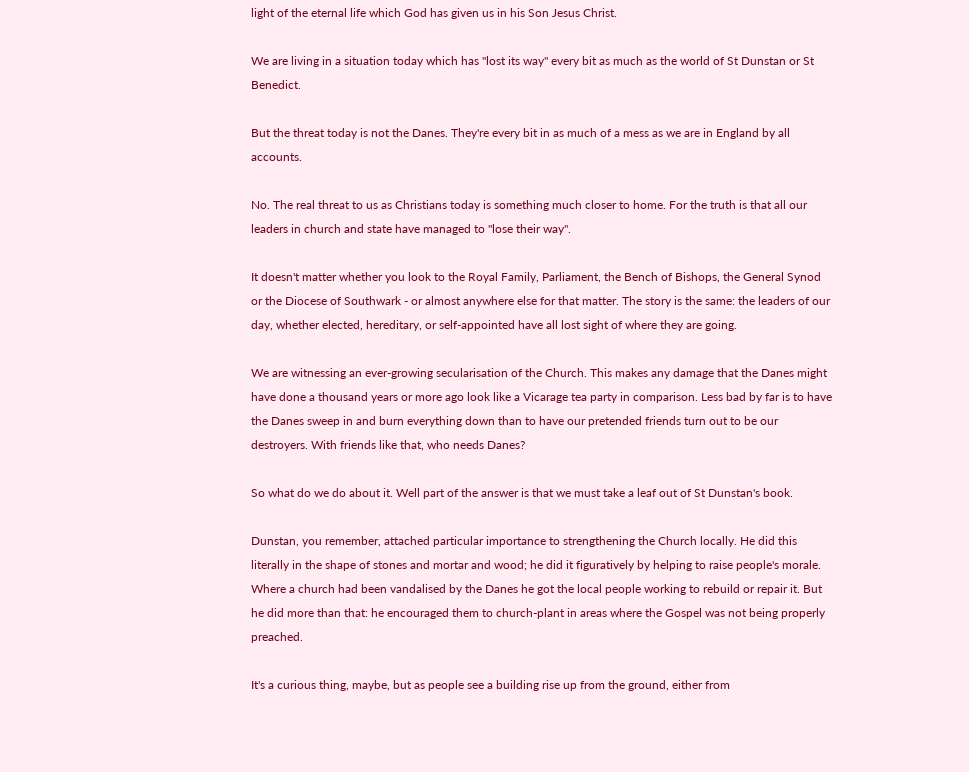light of the eternal life which God has given us in his Son Jesus Christ.

We are living in a situation today which has "lost its way" every bit as much as the world of St Dunstan or St Benedict.

But the threat today is not the Danes. They're every bit in as much of a mess as we are in England by all accounts.

No. The real threat to us as Christians today is something much closer to home. For the truth is that all our leaders in church and state have managed to "lose their way".

It doesn't matter whether you look to the Royal Family, Parliament, the Bench of Bishops, the General Synod or the Diocese of Southwark - or almost anywhere else for that matter. The story is the same: the leaders of our day, whether elected, hereditary, or self-appointed have all lost sight of where they are going.

We are witnessing an ever-growing secularisation of the Church. This makes any damage that the Danes might have done a thousand years or more ago look like a Vicarage tea party in comparison. Less bad by far is to have the Danes sweep in and burn everything down than to have our pretended friends turn out to be our destroyers. With friends like that, who needs Danes?

So what do we do about it. Well part of the answer is that we must take a leaf out of St Dunstan's book.

Dunstan, you remember, attached particular importance to strengthening the Church locally. He did this literally in the shape of stones and mortar and wood; he did it figuratively by helping to raise people's morale. Where a church had been vandalised by the Danes he got the local people working to rebuild or repair it. But he did more than that: he encouraged them to church-plant in areas where the Gospel was not being properly preached.

It's a curious thing, maybe, but as people see a building rise up from the ground, either from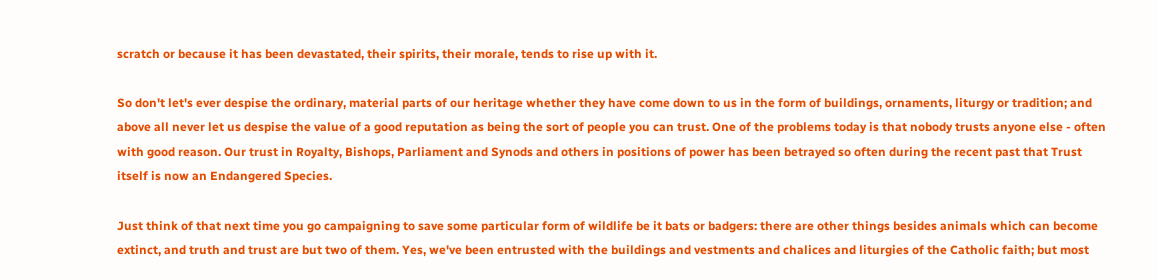scratch or because it has been devastated, their spirits, their morale, tends to rise up with it.

So don't let's ever despise the ordinary, material parts of our heritage whether they have come down to us in the form of buildings, ornaments, liturgy or tradition; and above all never let us despise the value of a good reputation as being the sort of people you can trust. One of the problems today is that nobody trusts anyone else - often with good reason. Our trust in Royalty, Bishops, Parliament and Synods and others in positions of power has been betrayed so often during the recent past that Trust itself is now an Endangered Species.

Just think of that next time you go campaigning to save some particular form of wildlife be it bats or badgers: there are other things besides animals which can become extinct, and truth and trust are but two of them. Yes, we've been entrusted with the buildings and vestments and chalices and liturgies of the Catholic faith; but most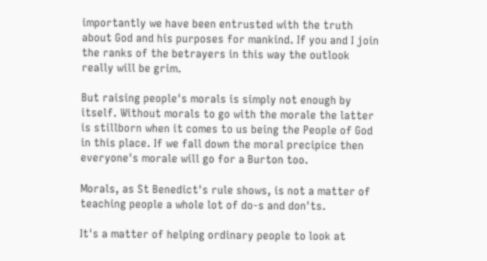importantly we have been entrusted with the truth about God and his purposes for mankind. If you and I join the ranks of the betrayers in this way the outlook really will be grim.

But raising people's morals is simply not enough by itself. Without morals to go with the morale the latter is stillborn when it comes to us being the People of God in this place. If we fall down the moral precipice then everyone's morale will go for a Burton too.

Morals, as St Benedict's rule shows, is not a matter of teaching people a whole lot of do-s and don'ts.

It's a matter of helping ordinary people to look at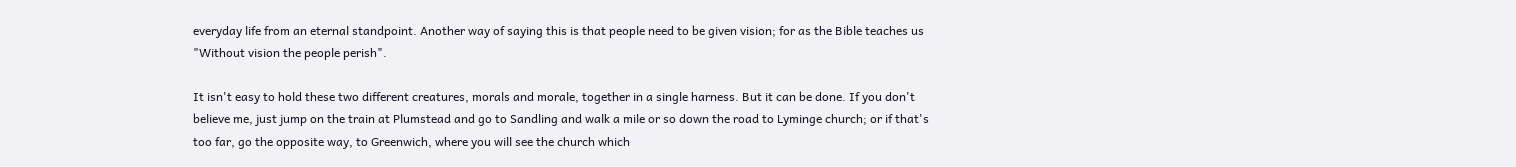everyday life from an eternal standpoint. Another way of saying this is that people need to be given vision; for as the Bible teaches us "Without vision the people perish".

It isn't easy to hold these two different creatures, morals and morale, together in a single harness. But it can be done. If you don't believe me, just jump on the train at Plumstead and go to Sandling and walk a mile or so down the road to Lyminge church; or if that's too far, go the opposite way, to Greenwich, where you will see the church which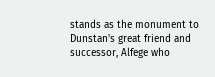stands as the monument to Dunstan's great friend and successor, Alfege who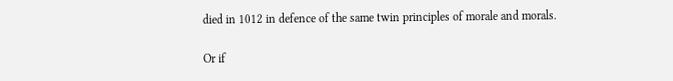died in 1012 in defence of the same twin principles of morale and morals.

Or if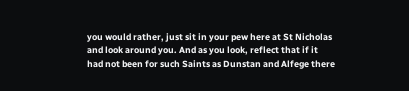you would rather, just sit in your pew here at St Nicholas and look around you. And as you look, reflect that if it had not been for such Saints as Dunstan and Alfege there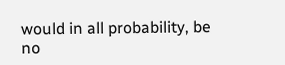would in all probability, be no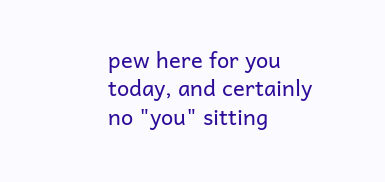pew here for you today, and certainly no "you" sitting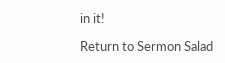in it!

Return to Sermon Salad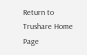Return to Trushare Home Page